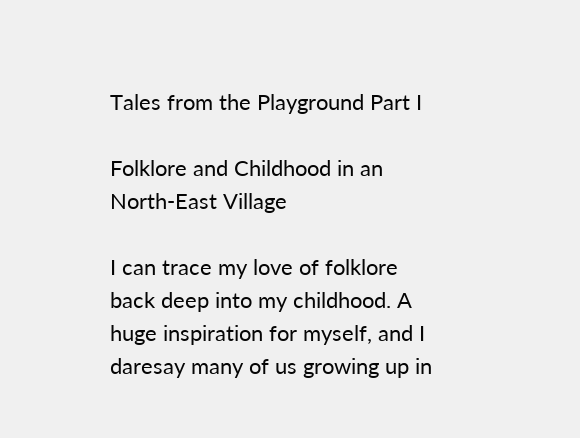Tales from the Playground Part I

Folklore and Childhood in an North-East Village

I can trace my love of folklore back deep into my childhood. A huge inspiration for myself, and I daresay many of us growing up in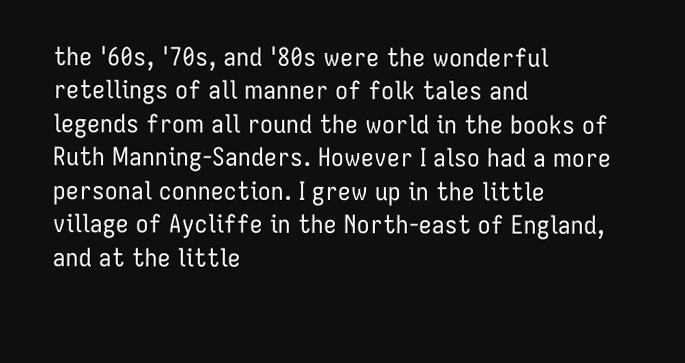the '60s, '70s, and '80s were the wonderful retellings of all manner of folk tales and legends from all round the world in the books of Ruth Manning-Sanders. However I also had a more personal connection. I grew up in the little village of Aycliffe in the North-east of England, and at the little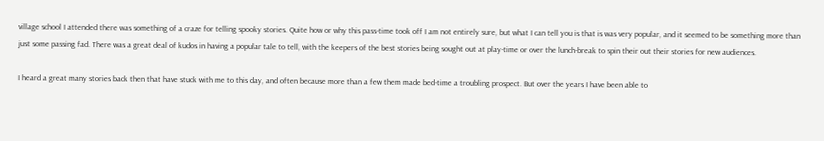village school I attended there was something of a craze for telling spooky stories. Quite how or why this pass-time took off I am not entirely sure, but what I can tell you is that is was very popular, and it seemed to be something more than just some passing fad. There was a great deal of kudos in having a popular tale to tell, with the keepers of the best stories being sought out at play-time or over the lunch-break to spin their out their stories for new audiences.

I heard a great many stories back then that have stuck with me to this day, and often because more than a few them made bed-time a troubling prospect. But over the years I have been able to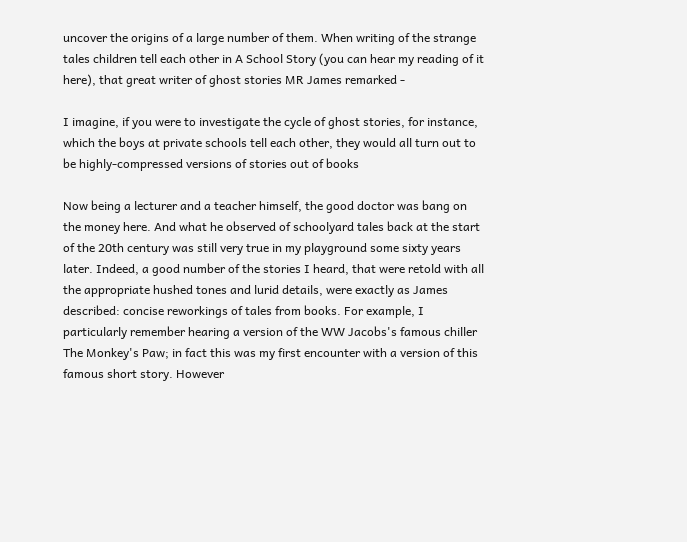uncover the origins of a large number of them. When writing of the strange tales children tell each other in A School Story (you can hear my reading of it here), that great writer of ghost stories MR James remarked -

I imagine, if you were to investigate the cycle of ghost stories, for instance, which the boys at private schools tell each other, they would all turn out to be highly-compressed versions of stories out of books

Now being a lecturer and a teacher himself, the good doctor was bang on the money here. And what he observed of schoolyard tales back at the start of the 20th century was still very true in my playground some sixty years later. Indeed, a good number of the stories I heard, that were retold with all the appropriate hushed tones and lurid details, were exactly as James described: concise reworkings of tales from books. For example, I particularly remember hearing a version of the WW Jacobs's famous chiller The Monkey's Paw; in fact this was my first encounter with a version of this famous short story. However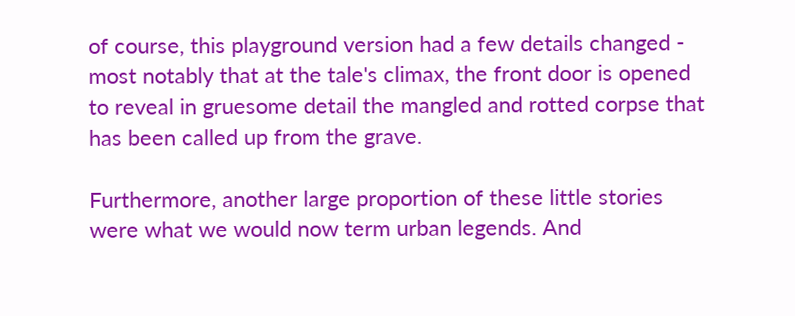of course, this playground version had a few details changed - most notably that at the tale's climax, the front door is opened to reveal in gruesome detail the mangled and rotted corpse that has been called up from the grave.

Furthermore, another large proportion of these little stories were what we would now term urban legends. And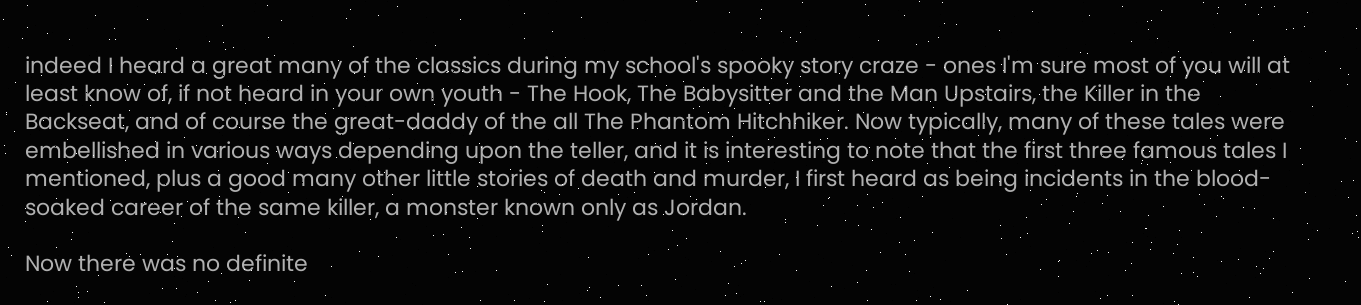indeed I heard a great many of the classics during my school's spooky story craze - ones I'm sure most of you will at least know of, if not heard in your own youth - The Hook, The Babysitter and the Man Upstairs, the Killer in the Backseat, and of course the great-daddy of the all The Phantom Hitchhiker. Now typically, many of these tales were embellished in various ways depending upon the teller, and it is interesting to note that the first three famous tales I mentioned, plus a good many other little stories of death and murder, I first heard as being incidents in the blood-soaked career of the same killer, a monster known only as Jordan.

Now there was no definite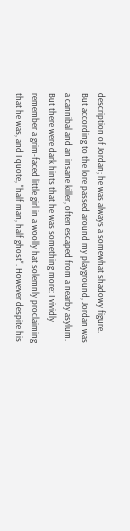description of Jordan; he was always a somewhat shadowy figure. But according to the lore passed around my playground, Jordan was a cannibal and an insane killer, often escaped from a nearby asylum. But there were dark hints that he was something more: I vividly remember a grim-faced little girl in a woolly hat solemnly proclaiming that he was, and I quote, "half man, half ghost". However despite his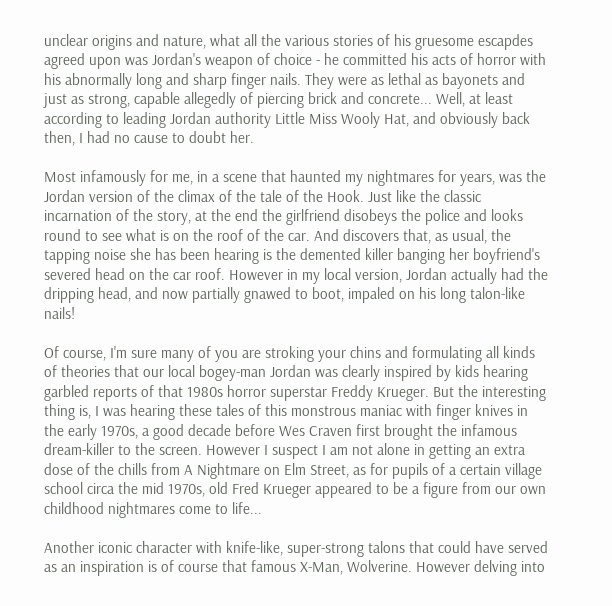unclear origins and nature, what all the various stories of his gruesome escapdes agreed upon was Jordan's weapon of choice - he committed his acts of horror with his abnormally long and sharp finger nails. They were as lethal as bayonets and just as strong, capable allegedly of piercing brick and concrete... Well, at least according to leading Jordan authority Little Miss Wooly Hat, and obviously back then, I had no cause to doubt her.

Most infamously for me, in a scene that haunted my nightmares for years, was the Jordan version of the climax of the tale of the Hook. Just like the classic incarnation of the story, at the end the girlfriend disobeys the police and looks round to see what is on the roof of the car. And discovers that, as usual, the tapping noise she has been hearing is the demented killer banging her boyfriend's severed head on the car roof. However in my local version, Jordan actually had the dripping head, and now partially gnawed to boot, impaled on his long talon-like nails!

Of course, I'm sure many of you are stroking your chins and formulating all kinds of theories that our local bogey-man Jordan was clearly inspired by kids hearing garbled reports of that 1980s horror superstar Freddy Krueger. But the interesting thing is, I was hearing these tales of this monstrous maniac with finger knives in the early 1970s, a good decade before Wes Craven first brought the infamous dream-killer to the screen. However I suspect I am not alone in getting an extra dose of the chills from A Nightmare on Elm Street, as for pupils of a certain village school circa the mid 1970s, old Fred Krueger appeared to be a figure from our own childhood nightmares come to life...

Another iconic character with knife-like, super-strong talons that could have served as an inspiration is of course that famous X-Man, Wolverine. However delving into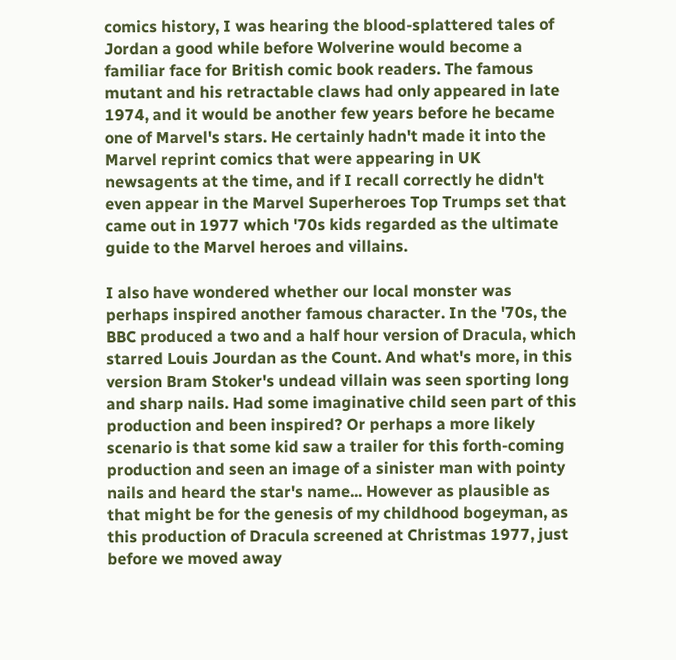comics history, I was hearing the blood-splattered tales of Jordan a good while before Wolverine would become a familiar face for British comic book readers. The famous mutant and his retractable claws had only appeared in late 1974, and it would be another few years before he became one of Marvel's stars. He certainly hadn't made it into the Marvel reprint comics that were appearing in UK newsagents at the time, and if I recall correctly he didn't even appear in the Marvel Superheroes Top Trumps set that came out in 1977 which '70s kids regarded as the ultimate guide to the Marvel heroes and villains.

I also have wondered whether our local monster was perhaps inspired another famous character. In the '70s, the BBC produced a two and a half hour version of Dracula, which starred Louis Jourdan as the Count. And what's more, in this version Bram Stoker's undead villain was seen sporting long and sharp nails. Had some imaginative child seen part of this production and been inspired? Or perhaps a more likely scenario is that some kid saw a trailer for this forth-coming production and seen an image of a sinister man with pointy nails and heard the star's name... However as plausible as that might be for the genesis of my childhood bogeyman, as this production of Dracula screened at Christmas 1977, just before we moved away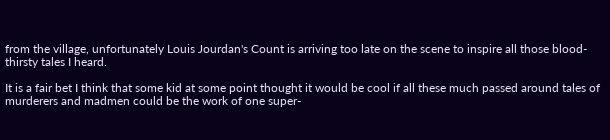from the village, unfortunately Louis Jourdan's Count is arriving too late on the scene to inspire all those blood-thirsty tales I heard.

It is a fair bet I think that some kid at some point thought it would be cool if all these much passed around tales of murderers and madmen could be the work of one super-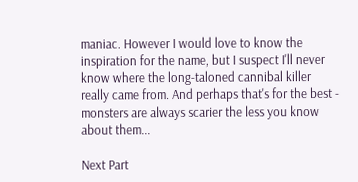maniac. However I would love to know the inspiration for the name, but I suspect I'll never know where the long-taloned cannibal killer really came from. And perhaps that's for the best - monsters are always scarier the less you know about them...

Next Part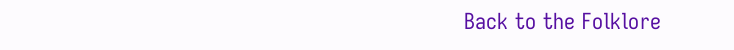Back to the Folklore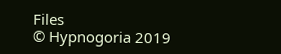Files
© Hypnogoria 2019